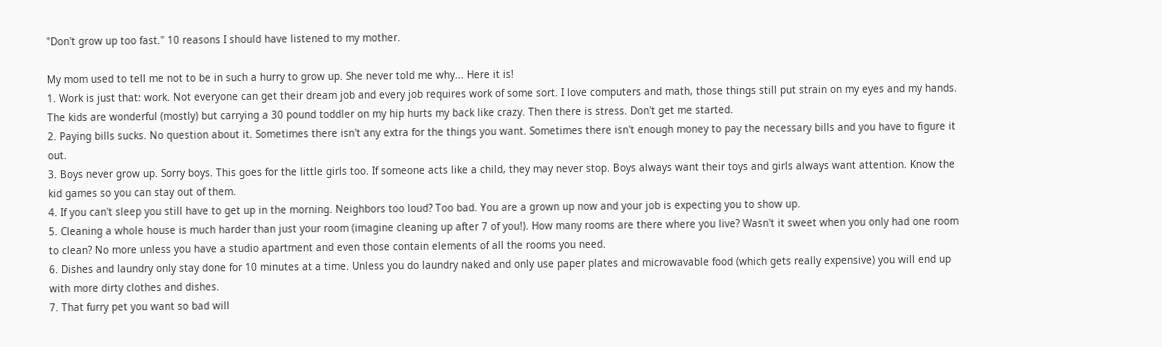"Don't grow up too fast." 10 reasons I should have listened to my mother.

My mom used to tell me not to be in such a hurry to grow up. She never told me why... Here it is!
1. Work is just that: work. Not everyone can get their dream job and every job requires work of some sort. I love computers and math, those things still put strain on my eyes and my hands. The kids are wonderful (mostly) but carrying a 30 pound toddler on my hip hurts my back like crazy. Then there is stress. Don't get me started.
2. Paying bills sucks. No question about it. Sometimes there isn't any extra for the things you want. Sometimes there isn't enough money to pay the necessary bills and you have to figure it out.
3. Boys never grow up. Sorry boys. This goes for the little girls too. If someone acts like a child, they may never stop. Boys always want their toys and girls always want attention. Know the kid games so you can stay out of them.
4. If you can't sleep you still have to get up in the morning. Neighbors too loud? Too bad. You are a grown up now and your job is expecting you to show up.
5. Cleaning a whole house is much harder than just your room (imagine cleaning up after 7 of you!). How many rooms are there where you live? Wasn't it sweet when you only had one room to clean? No more unless you have a studio apartment and even those contain elements of all the rooms you need.
6. Dishes and laundry only stay done for 10 minutes at a time. Unless you do laundry naked and only use paper plates and microwavable food (which gets really expensive) you will end up with more dirty clothes and dishes.
7. That furry pet you want so bad will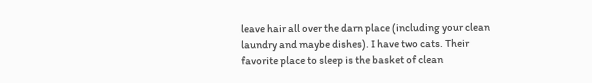leave hair all over the darn place (including your clean laundry and maybe dishes). I have two cats. Their favorite place to sleep is the basket of clean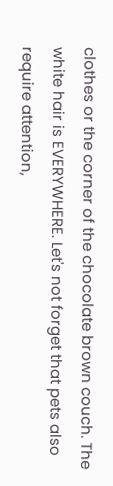clothes or the corner of the chocolate brown couch. The white hair is EVERYWHERE. Let's not forget that pets also require attention,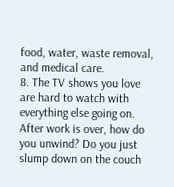food, water, waste removal, and medical care.
8. The TV shows you love are hard to watch with everything else going on. After work is over, how do you unwind? Do you just slump down on the couch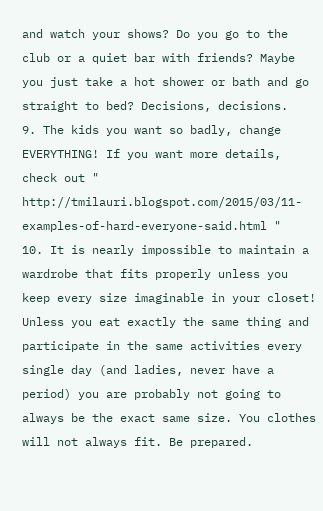and watch your shows? Do you go to the club or a quiet bar with friends? Maybe you just take a hot shower or bath and go straight to bed? Decisions, decisions.
9. The kids you want so badly, change EVERYTHING! If you want more details, check out " http://tmilauri.blogspot.com/2015/03/11-examples-of-hard-everyone-said.html "
10. It is nearly impossible to maintain a wardrobe that fits properly unless you keep every size imaginable in your closet! Unless you eat exactly the same thing and participate in the same activities every single day (and ladies, never have a period) you are probably not going to always be the exact same size. You clothes will not always fit. Be prepared.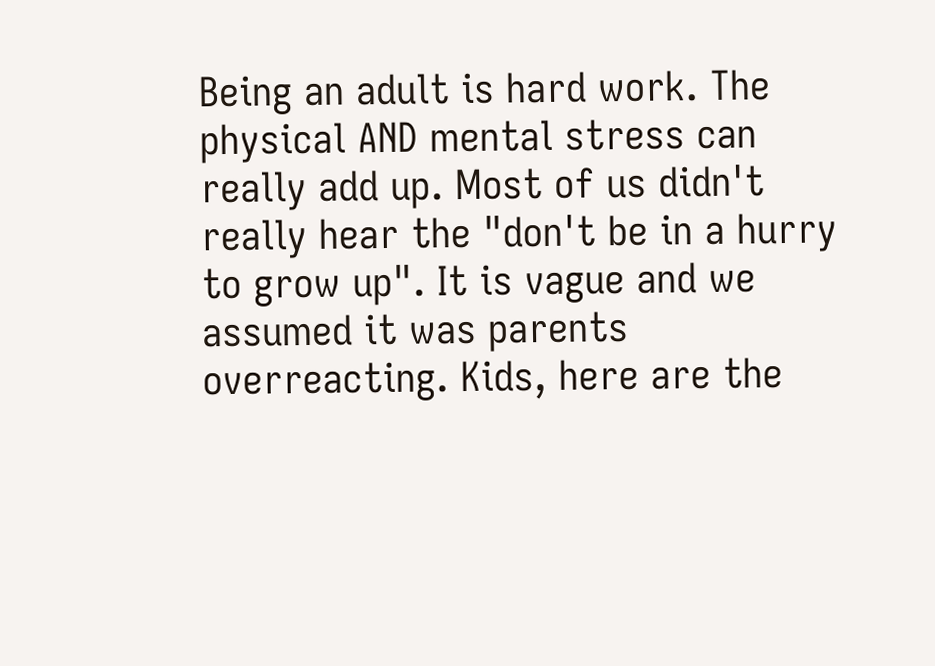Being an adult is hard work. The physical AND mental stress can really add up. Most of us didn't really hear the "don't be in a hurry to grow up". It is vague and we assumed it was parents overreacting. Kids, here are the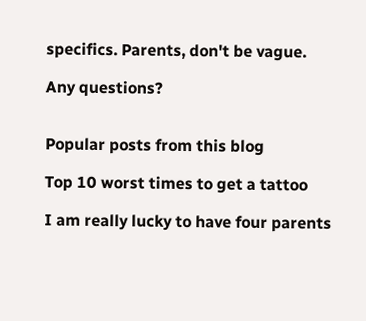specifics. Parents, don't be vague.

Any questions?


Popular posts from this blog

Top 10 worst times to get a tattoo

I am really lucky to have four parents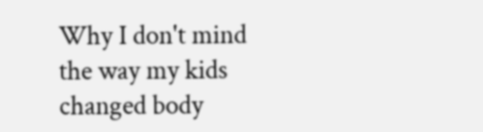Why I don't mind the way my kids changed body